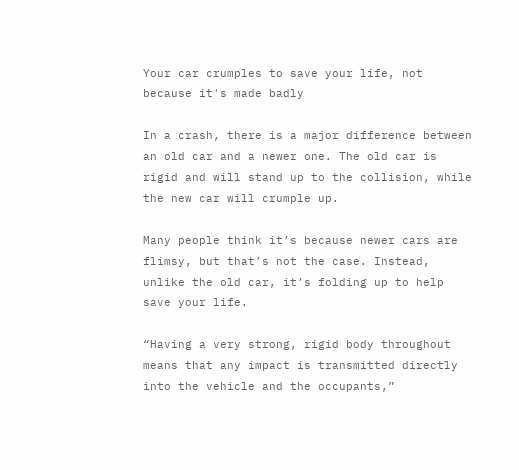Your car crumples to save your life, not because it's made badly

In a crash, there is a major difference between an old car and a newer one. The old car is rigid and will stand up to the collision, while the new car will crumple up.

Many people think it’s because newer cars are flimsy, but that’s not the case. Instead, unlike the old car, it’s folding up to help save your life.

“Having a very strong, rigid body throughout means that any impact is transmitted directly into the vehicle and the occupants,”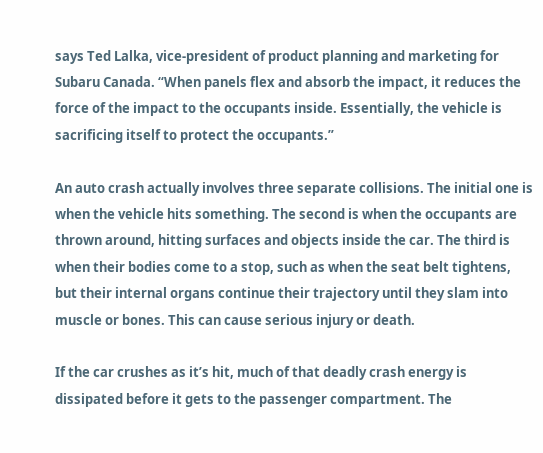says Ted Lalka, vice-president of product planning and marketing for Subaru Canada. “When panels flex and absorb the impact, it reduces the force of the impact to the occupants inside. Essentially, the vehicle is sacrificing itself to protect the occupants.”

An auto crash actually involves three separate collisions. The initial one is when the vehicle hits something. The second is when the occupants are thrown around, hitting surfaces and objects inside the car. The third is when their bodies come to a stop, such as when the seat belt tightens, but their internal organs continue their trajectory until they slam into muscle or bones. This can cause serious injury or death.

If the car crushes as it’s hit, much of that deadly crash energy is dissipated before it gets to the passenger compartment. The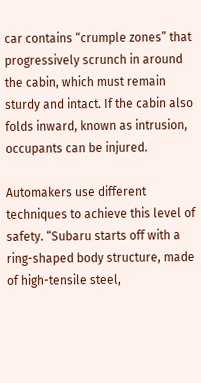car contains “crumple zones” that progressively scrunch in around the cabin, which must remain sturdy and intact. If the cabin also folds inward, known as intrusion, occupants can be injured.

Automakers use different techniques to achieve this level of safety. “Subaru starts off with a ring-shaped body structure, made of high-tensile steel,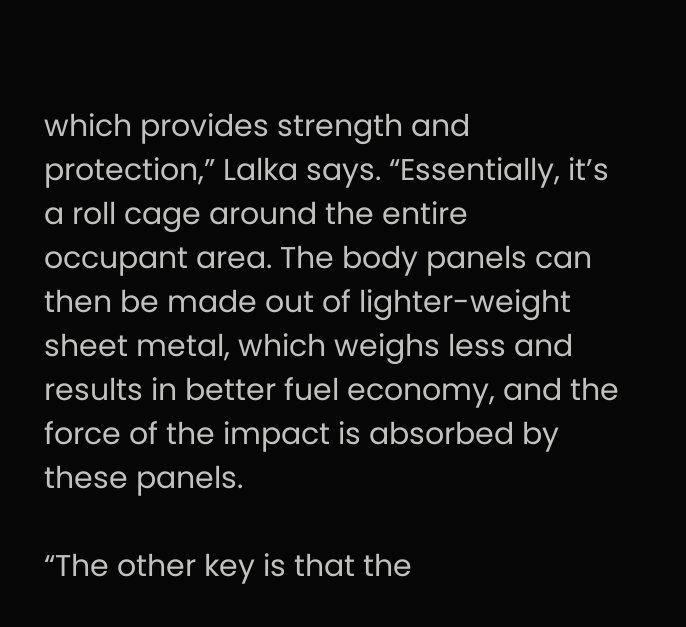which provides strength and protection,” Lalka says. “Essentially, it’s a roll cage around the entire occupant area. The body panels can then be made out of lighter-weight sheet metal, which weighs less and results in better fuel economy, and the force of the impact is absorbed by these panels.

“The other key is that the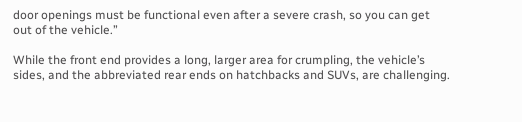door openings must be functional even after a severe crash, so you can get out of the vehicle.”

While the front end provides a long, larger area for crumpling, the vehicle’s sides, and the abbreviated rear ends on hatchbacks and SUVs, are challenging.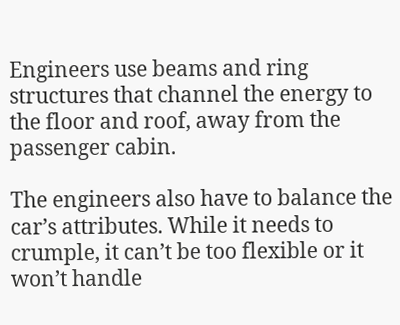Engineers use beams and ring structures that channel the energy to the floor and roof, away from the passenger cabin.

The engineers also have to balance the car’s attributes. While it needs to crumple, it can’t be too flexible or it won’t handle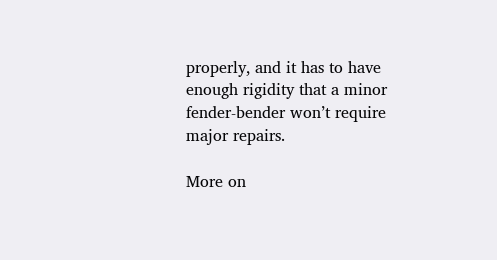properly, and it has to have enough rigidity that a minor fender-bender won’t require major repairs.

More on